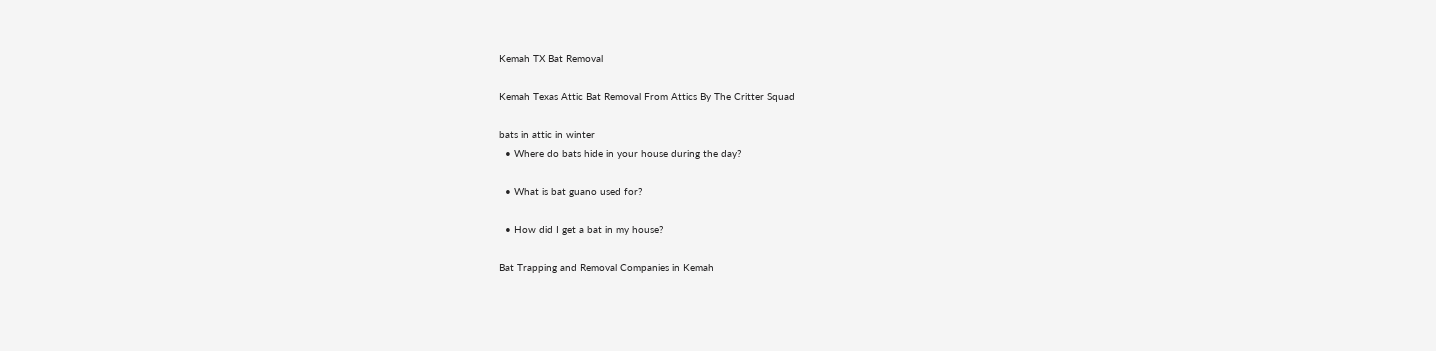Kemah TX Bat Removal

Kemah Texas Attic Bat Removal From Attics By The Critter Squad

bats in attic in winter
  • Where do bats hide in your house during the day?

  • What is bat guano used for?

  • How did I get a bat in my house?

Bat Trapping and Removal Companies in Kemah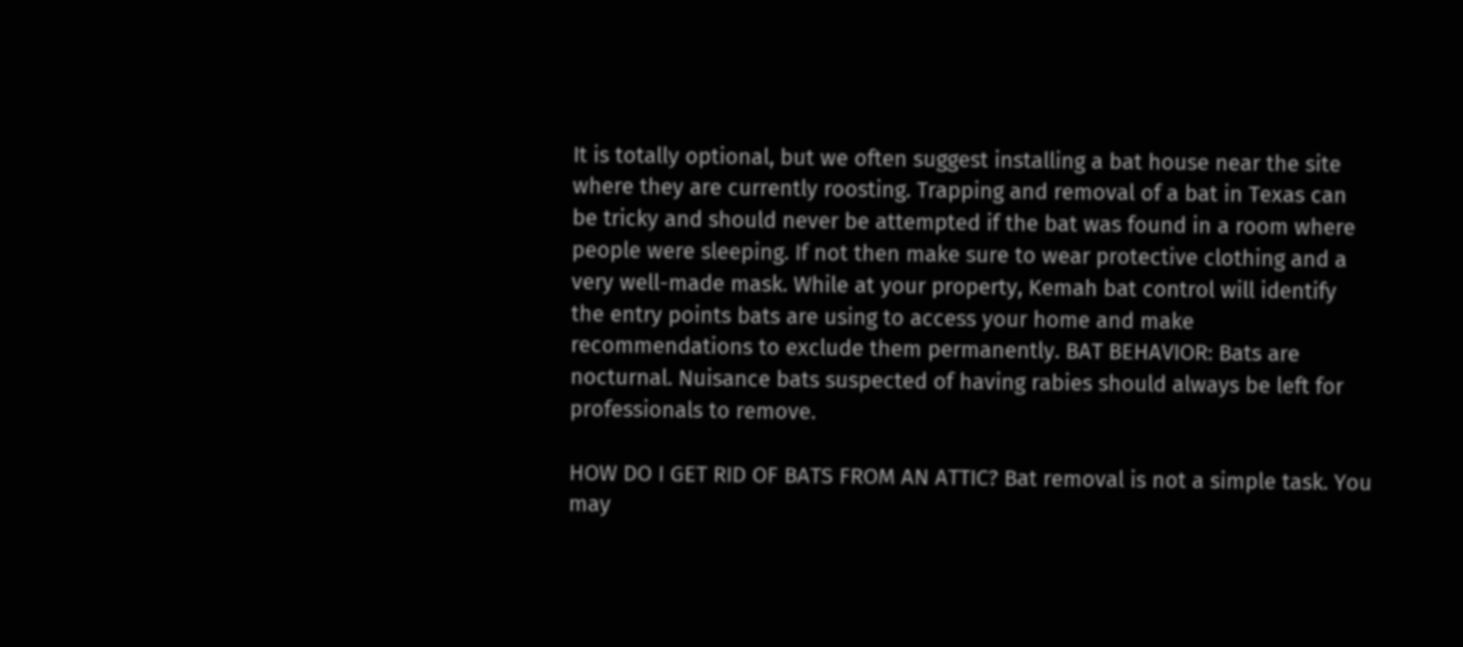It is totally optional, but we often suggest installing a bat house near the site where they are currently roosting. Trapping and removal of a bat in Texas can be tricky and should never be attempted if the bat was found in a room where people were sleeping. If not then make sure to wear protective clothing and a very well-made mask. While at your property, Kemah bat control will identify the entry points bats are using to access your home and make recommendations to exclude them permanently. BAT BEHAVIOR: Bats are nocturnal. Nuisance bats suspected of having rabies should always be left for professionals to remove.

HOW DO I GET RID OF BATS FROM AN ATTIC? Bat removal is not a simple task. You may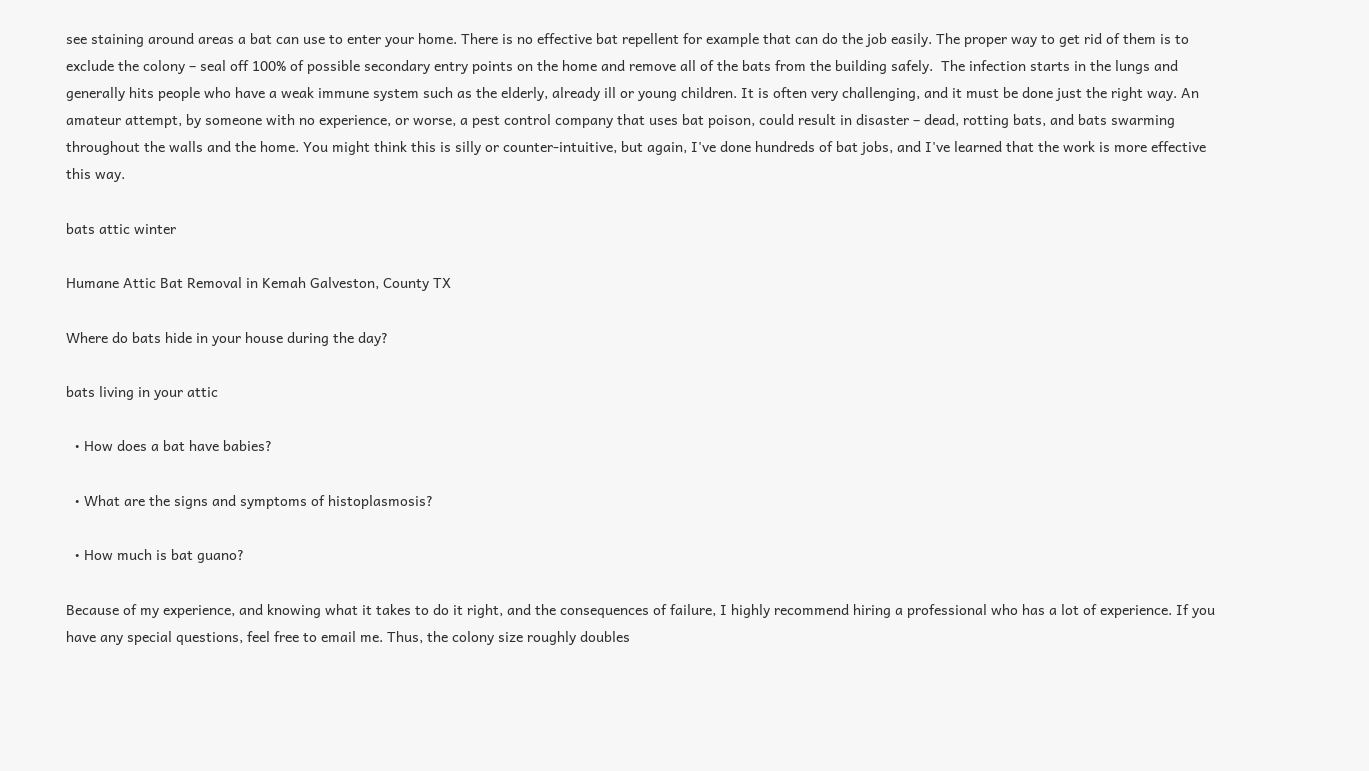see staining around areas a bat can use to enter your home. There is no effective bat repellent for example that can do the job easily. The proper way to get rid of them is to exclude the colony – seal off 100% of possible secondary entry points on the home and remove all of the bats from the building safely.  The infection starts in the lungs and generally hits people who have a weak immune system such as the elderly, already ill or young children. It is often very challenging, and it must be done just the right way. An amateur attempt, by someone with no experience, or worse, a pest control company that uses bat poison, could result in disaster – dead, rotting bats, and bats swarming throughout the walls and the home. You might think this is silly or counter-intuitive, but again, I've done hundreds of bat jobs, and I've learned that the work is more effective this way.

bats attic winter

Humane Attic Bat Removal in Kemah Galveston, County TX

Where do bats hide in your house during the day?

bats living in your attic

  • How does a bat have babies?

  • What are the signs and symptoms of histoplasmosis?

  • How much is bat guano?

Because of my experience, and knowing what it takes to do it right, and the consequences of failure, I highly recommend hiring a professional who has a lot of experience. If you have any special questions, feel free to email me. Thus, the colony size roughly doubles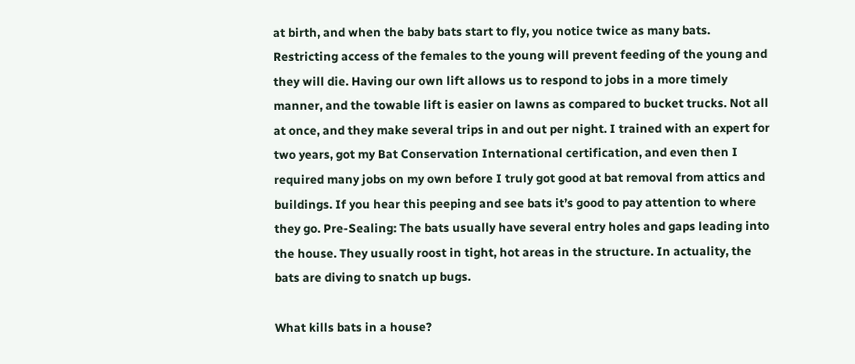at birth, and when the baby bats start to fly, you notice twice as many bats. Restricting access of the females to the young will prevent feeding of the young and they will die. Having our own lift allows us to respond to jobs in a more timely manner, and the towable lift is easier on lawns as compared to bucket trucks. Not all at once, and they make several trips in and out per night. I trained with an expert for two years, got my Bat Conservation International certification, and even then I required many jobs on my own before I truly got good at bat removal from attics and buildings. If you hear this peeping and see bats it’s good to pay attention to where they go. Pre-Sealing: The bats usually have several entry holes and gaps leading into the house. They usually roost in tight, hot areas in the structure. In actuality, the bats are diving to snatch up bugs.

What kills bats in a house?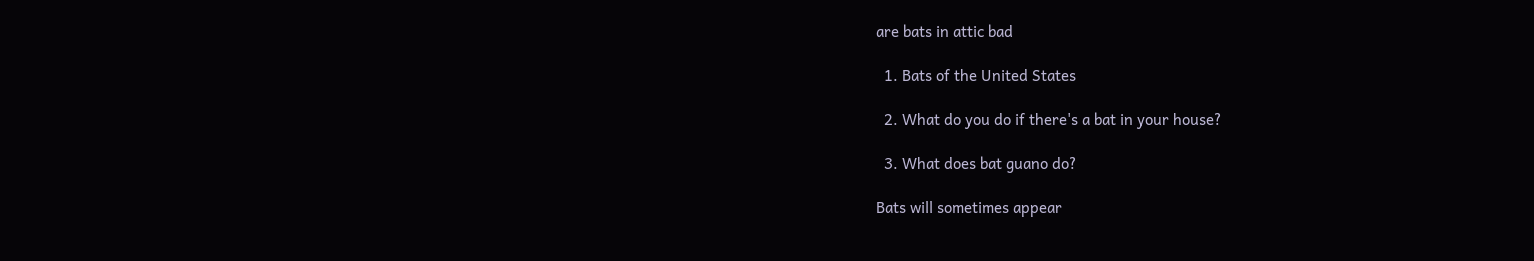are bats in attic bad

  1. Bats of the United States

  2. What do you do if there's a bat in your house?

  3. What does bat guano do?

Bats will sometimes appear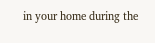in your home during the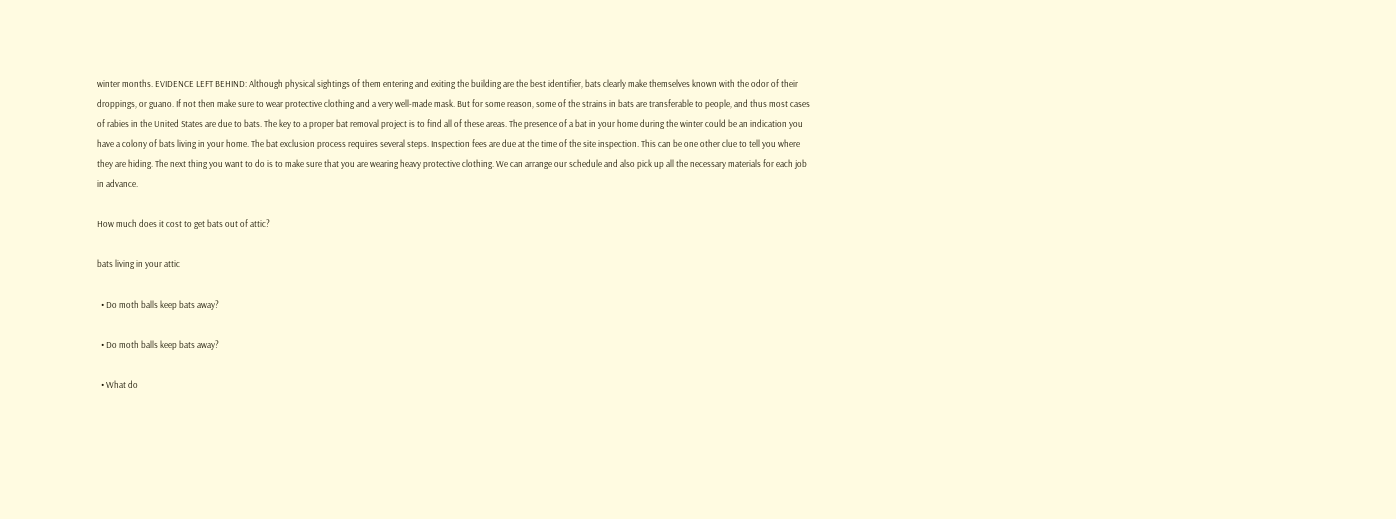winter months. EVIDENCE LEFT BEHIND: Although physical sightings of them entering and exiting the building are the best identifier, bats clearly make themselves known with the odor of their droppings, or guano. If not then make sure to wear protective clothing and a very well-made mask. But for some reason, some of the strains in bats are transferable to people, and thus most cases of rabies in the United States are due to bats. The key to a proper bat removal project is to find all of these areas. The presence of a bat in your home during the winter could be an indication you have a colony of bats living in your home. The bat exclusion process requires several steps. Inspection fees are due at the time of the site inspection. This can be one other clue to tell you where they are hiding. The next thing you want to do is to make sure that you are wearing heavy protective clothing. We can arrange our schedule and also pick up all the necessary materials for each job in advance.

How much does it cost to get bats out of attic?

bats living in your attic

  • Do moth balls keep bats away?

  • Do moth balls keep bats away?

  • What do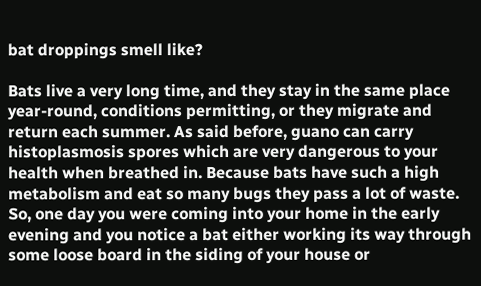bat droppings smell like?

Bats live a very long time, and they stay in the same place year-round, conditions permitting, or they migrate and return each summer. As said before, guano can carry histoplasmosis spores which are very dangerous to your health when breathed in. Because bats have such a high metabolism and eat so many bugs they pass a lot of waste. So, one day you were coming into your home in the early evening and you notice a bat either working its way through some loose board in the siding of your house or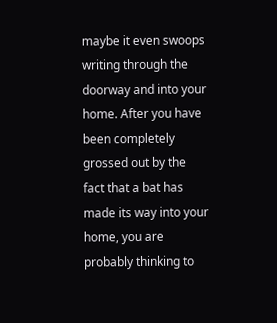maybe it even swoops writing through the doorway and into your home. After you have been completely grossed out by the fact that a bat has made its way into your home, you are probably thinking to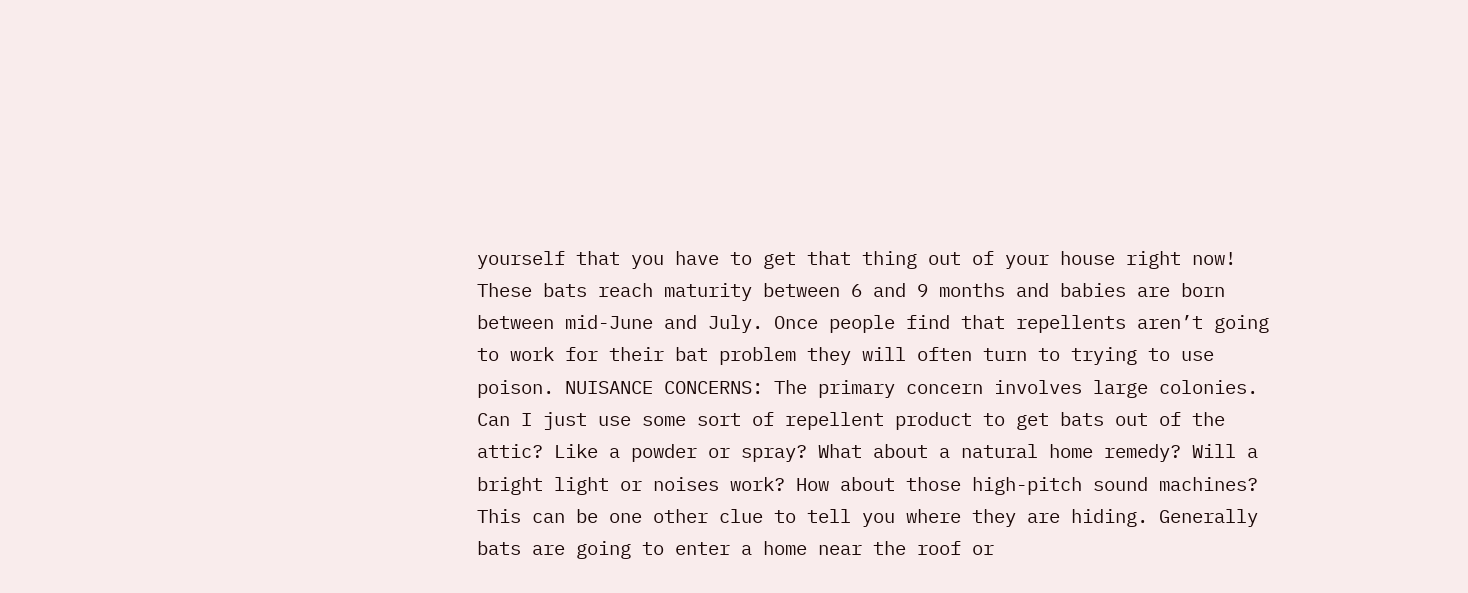yourself that you have to get that thing out of your house right now! These bats reach maturity between 6 and 9 months and babies are born between mid-June and July. Once people find that repellents aren’t going to work for their bat problem they will often turn to trying to use poison. NUISANCE CONCERNS: The primary concern involves large colonies. Can I just use some sort of repellent product to get bats out of the attic? Like a powder or spray? What about a natural home remedy? Will a bright light or noises work? How about those high-pitch sound machines? This can be one other clue to tell you where they are hiding. Generally bats are going to enter a home near the roof or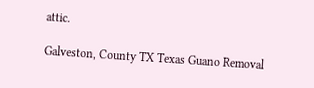attic.

Galveston, County TX Texas Guano Removal